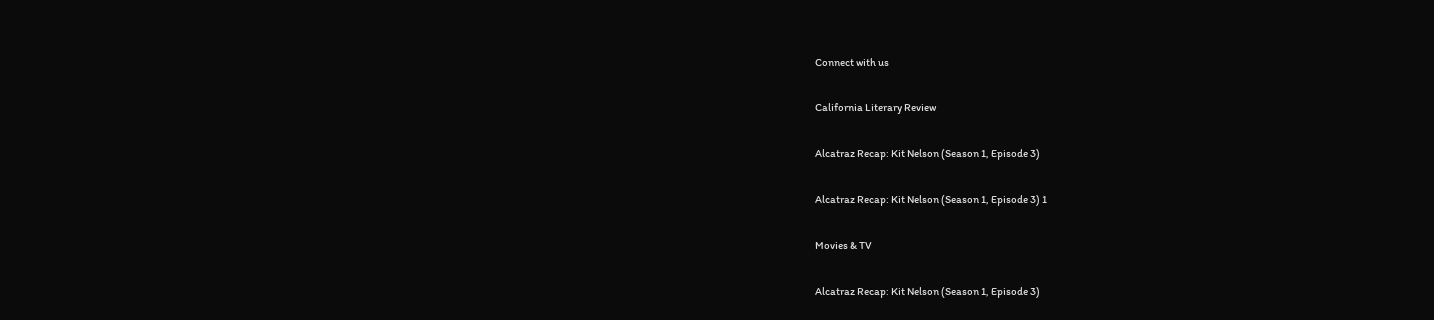Connect with us

California Literary Review

Alcatraz Recap: Kit Nelson (Season 1, Episode 3)

Alcatraz Recap: Kit Nelson (Season 1, Episode 3) 1

Movies & TV

Alcatraz Recap: Kit Nelson (Season 1, Episode 3)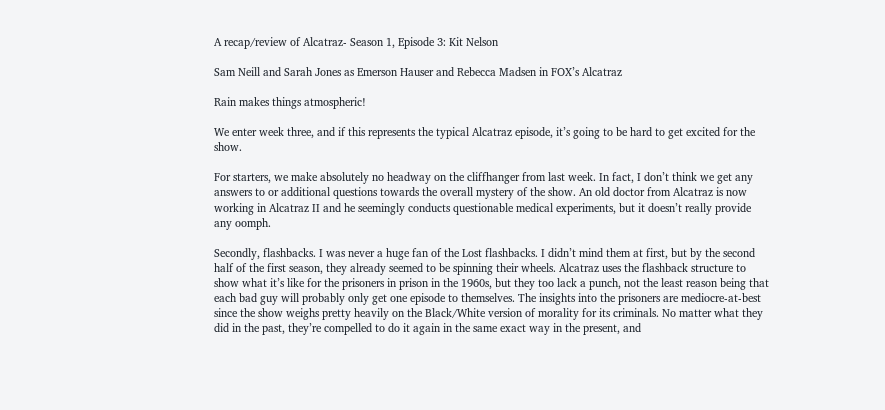A recap/review of Alcatraz- Season 1, Episode 3: Kit Nelson

Sam Neill and Sarah Jones as Emerson Hauser and Rebecca Madsen in FOX’s Alcatraz

Rain makes things atmospheric!

We enter week three, and if this represents the typical Alcatraz episode, it’s going to be hard to get excited for the show.

For starters, we make absolutely no headway on the cliffhanger from last week. In fact, I don’t think we get any answers to or additional questions towards the overall mystery of the show. An old doctor from Alcatraz is now working in Alcatraz II and he seemingly conducts questionable medical experiments, but it doesn’t really provide any oomph.

Secondly, flashbacks. I was never a huge fan of the Lost flashbacks. I didn’t mind them at first, but by the second half of the first season, they already seemed to be spinning their wheels. Alcatraz uses the flashback structure to show what it’s like for the prisoners in prison in the 1960s, but they too lack a punch, not the least reason being that each bad guy will probably only get one episode to themselves. The insights into the prisoners are mediocre-at-best since the show weighs pretty heavily on the Black/White version of morality for its criminals. No matter what they did in the past, they’re compelled to do it again in the same exact way in the present, and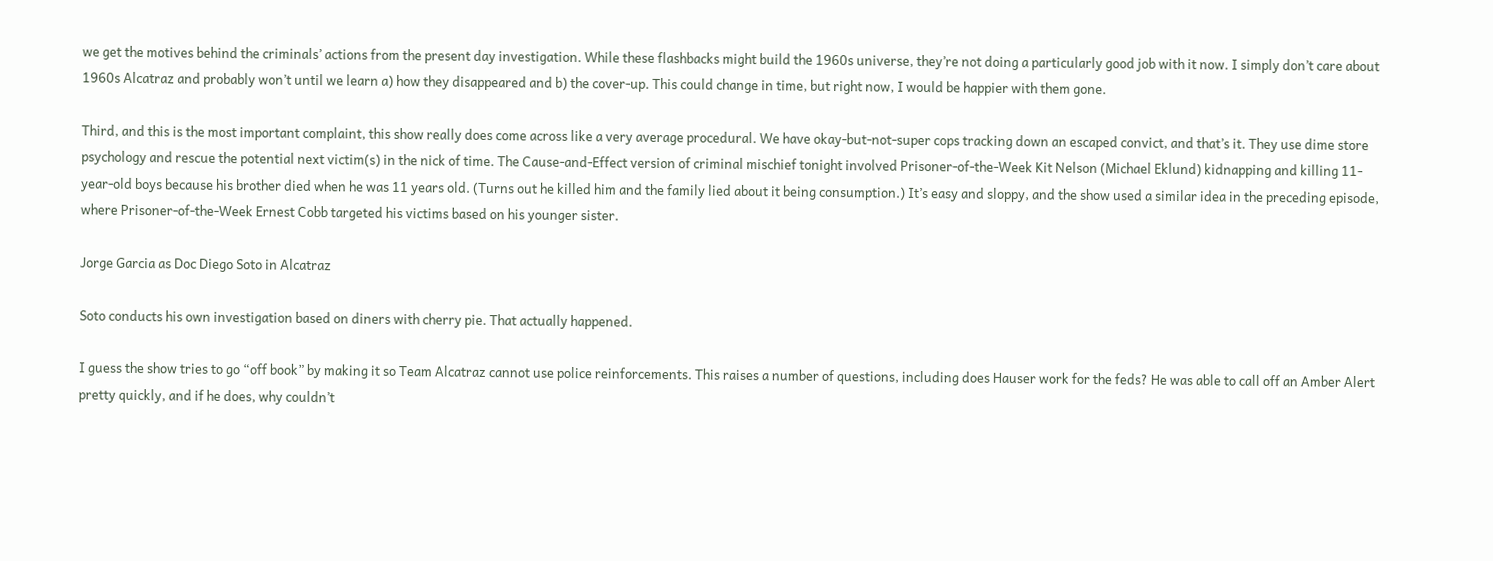we get the motives behind the criminals’ actions from the present day investigation. While these flashbacks might build the 1960s universe, they’re not doing a particularly good job with it now. I simply don’t care about 1960s Alcatraz and probably won’t until we learn a) how they disappeared and b) the cover-up. This could change in time, but right now, I would be happier with them gone.

Third, and this is the most important complaint, this show really does come across like a very average procedural. We have okay-but-not-super cops tracking down an escaped convict, and that’s it. They use dime store psychology and rescue the potential next victim(s) in the nick of time. The Cause-and-Effect version of criminal mischief tonight involved Prisoner-of-the-Week Kit Nelson (Michael Eklund) kidnapping and killing 11-year-old boys because his brother died when he was 11 years old. (Turns out he killed him and the family lied about it being consumption.) It’s easy and sloppy, and the show used a similar idea in the preceding episode, where Prisoner-of-the-Week Ernest Cobb targeted his victims based on his younger sister.

Jorge Garcia as Doc Diego Soto in Alcatraz

Soto conducts his own investigation based on diners with cherry pie. That actually happened.

I guess the show tries to go “off book” by making it so Team Alcatraz cannot use police reinforcements. This raises a number of questions, including does Hauser work for the feds? He was able to call off an Amber Alert pretty quickly, and if he does, why couldn’t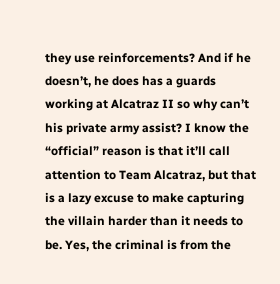they use reinforcements? And if he doesn’t, he does has a guards working at Alcatraz II so why can’t his private army assist? I know the “official” reason is that it’ll call attention to Team Alcatraz, but that is a lazy excuse to make capturing the villain harder than it needs to be. Yes, the criminal is from the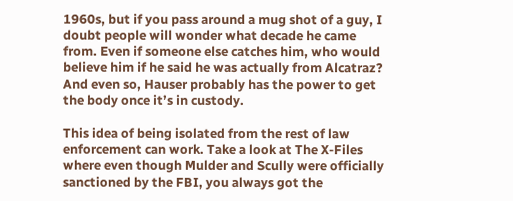1960s, but if you pass around a mug shot of a guy, I doubt people will wonder what decade he came from. Even if someone else catches him, who would believe him if he said he was actually from Alcatraz? And even so, Hauser probably has the power to get the body once it’s in custody.

This idea of being isolated from the rest of law enforcement can work. Take a look at The X-Files where even though Mulder and Scully were officially sanctioned by the FBI, you always got the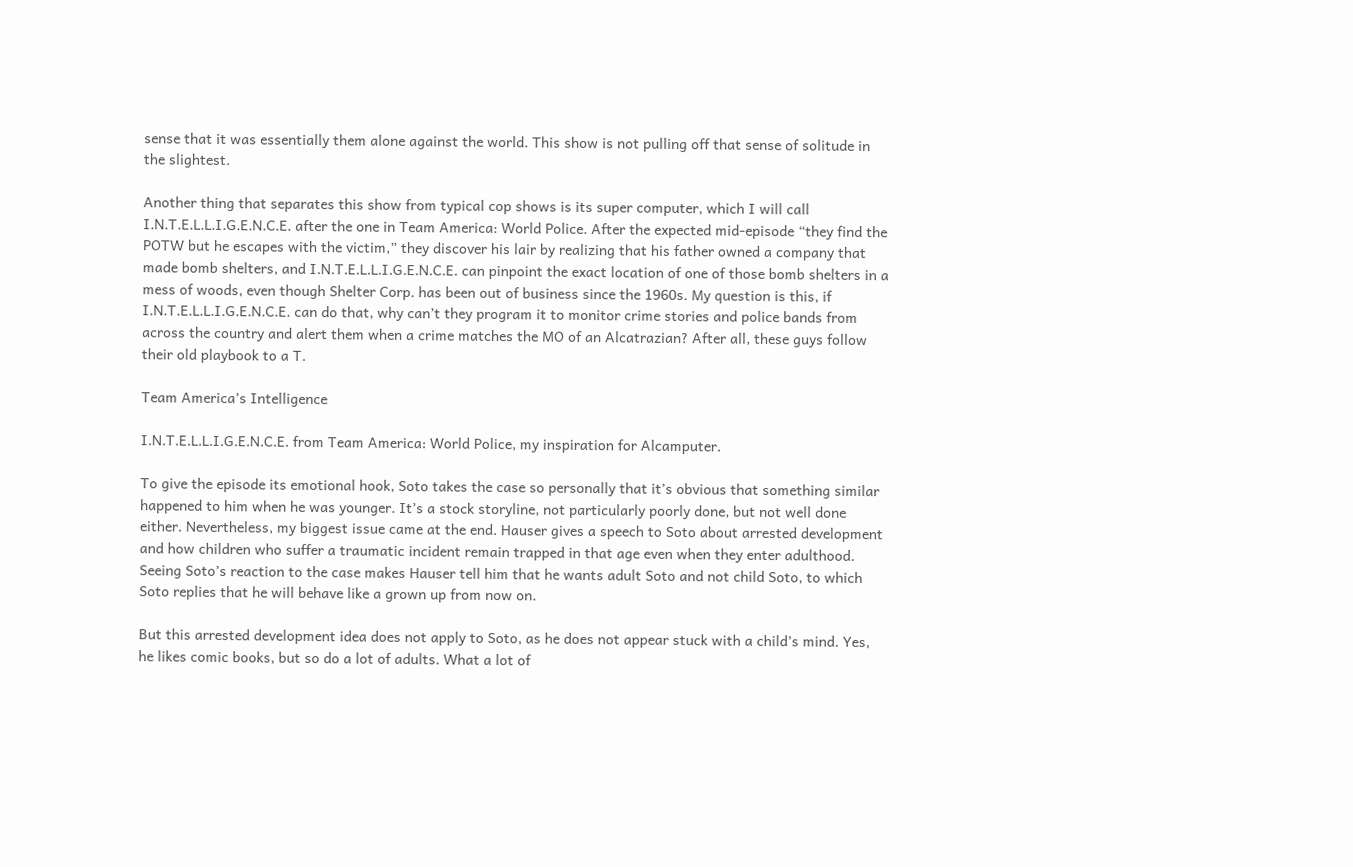sense that it was essentially them alone against the world. This show is not pulling off that sense of solitude in the slightest.

Another thing that separates this show from typical cop shows is its super computer, which I will call I.N.T.E.L.L.I.G.E.N.C.E. after the one in Team America: World Police. After the expected mid-episode “they find the POTW but he escapes with the victim,” they discover his lair by realizing that his father owned a company that made bomb shelters, and I.N.T.E.L.L.I.G.E.N.C.E. can pinpoint the exact location of one of those bomb shelters in a mess of woods, even though Shelter Corp. has been out of business since the 1960s. My question is this, if I.N.T.E.L.L.I.G.E.N.C.E. can do that, why can’t they program it to monitor crime stories and police bands from across the country and alert them when a crime matches the MO of an Alcatrazian? After all, these guys follow their old playbook to a T.

Team America’s Intelligence

I.N.T.E.L.L.I.G.E.N.C.E. from Team America: World Police, my inspiration for Alcamputer.

To give the episode its emotional hook, Soto takes the case so personally that it’s obvious that something similar happened to him when he was younger. It’s a stock storyline, not particularly poorly done, but not well done either. Nevertheless, my biggest issue came at the end. Hauser gives a speech to Soto about arrested development and how children who suffer a traumatic incident remain trapped in that age even when they enter adulthood. Seeing Soto’s reaction to the case makes Hauser tell him that he wants adult Soto and not child Soto, to which Soto replies that he will behave like a grown up from now on.

But this arrested development idea does not apply to Soto, as he does not appear stuck with a child’s mind. Yes, he likes comic books, but so do a lot of adults. What a lot of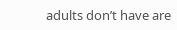adults don’t have are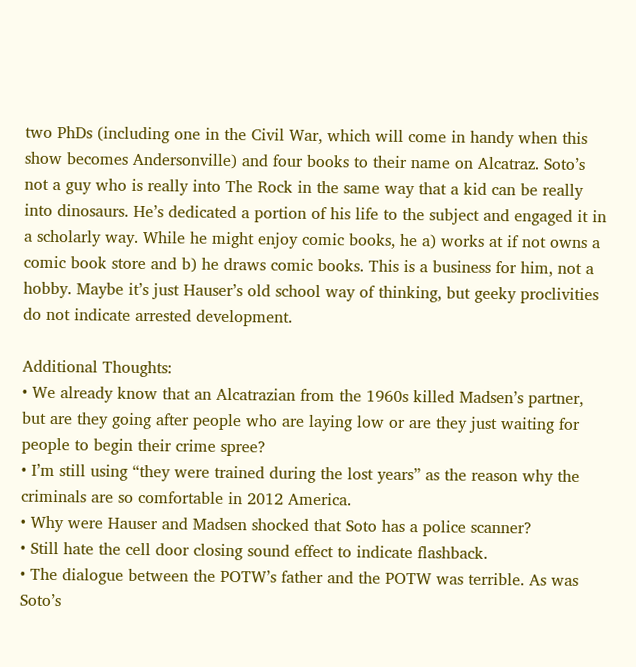two PhDs (including one in the Civil War, which will come in handy when this show becomes Andersonville) and four books to their name on Alcatraz. Soto’s not a guy who is really into The Rock in the same way that a kid can be really into dinosaurs. He’s dedicated a portion of his life to the subject and engaged it in a scholarly way. While he might enjoy comic books, he a) works at if not owns a comic book store and b) he draws comic books. This is a business for him, not a hobby. Maybe it’s just Hauser’s old school way of thinking, but geeky proclivities do not indicate arrested development.

Additional Thoughts:
• We already know that an Alcatrazian from the 1960s killed Madsen’s partner, but are they going after people who are laying low or are they just waiting for people to begin their crime spree?
• I’m still using “they were trained during the lost years” as the reason why the criminals are so comfortable in 2012 America.
• Why were Hauser and Madsen shocked that Soto has a police scanner?
• Still hate the cell door closing sound effect to indicate flashback.
• The dialogue between the POTW’s father and the POTW was terrible. As was Soto’s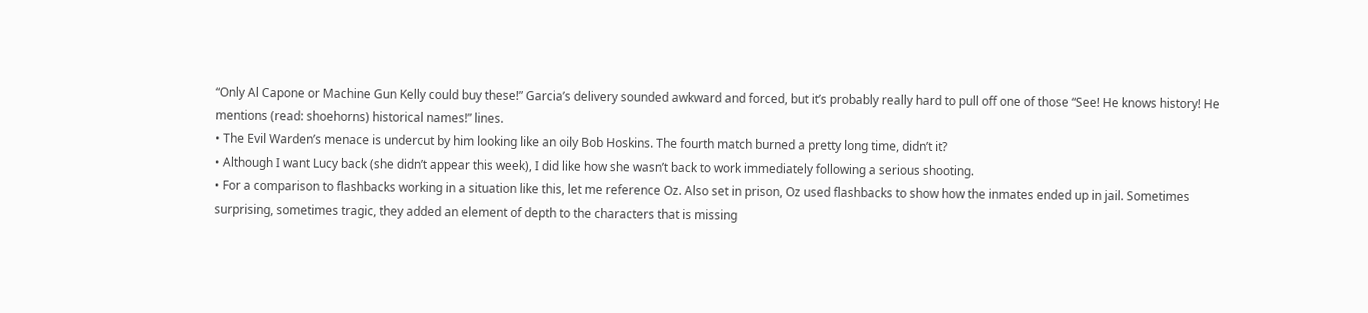“Only Al Capone or Machine Gun Kelly could buy these!” Garcia’s delivery sounded awkward and forced, but it’s probably really hard to pull off one of those “See! He knows history! He mentions (read: shoehorns) historical names!” lines.
• The Evil Warden’s menace is undercut by him looking like an oily Bob Hoskins. The fourth match burned a pretty long time, didn’t it?
• Although I want Lucy back (she didn’t appear this week), I did like how she wasn’t back to work immediately following a serious shooting.
• For a comparison to flashbacks working in a situation like this, let me reference Oz. Also set in prison, Oz used flashbacks to show how the inmates ended up in jail. Sometimes surprising, sometimes tragic, they added an element of depth to the characters that is missing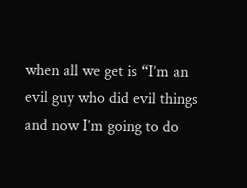when all we get is “I’m an evil guy who did evil things and now I’m going to do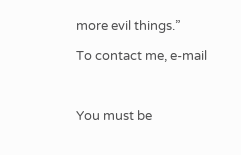more evil things.”

To contact me, e-mail



You must be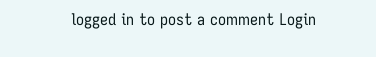logged in to post a comment Login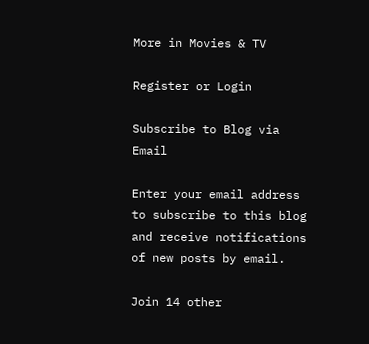More in Movies & TV

Register or Login

Subscribe to Blog via Email

Enter your email address to subscribe to this blog and receive notifications of new posts by email.

Join 14 other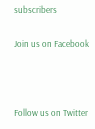subscribers

Join us on Facebook



Follow us on Twitter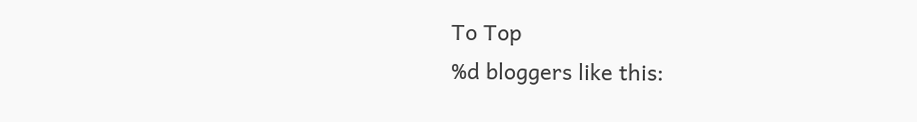To Top
%d bloggers like this: